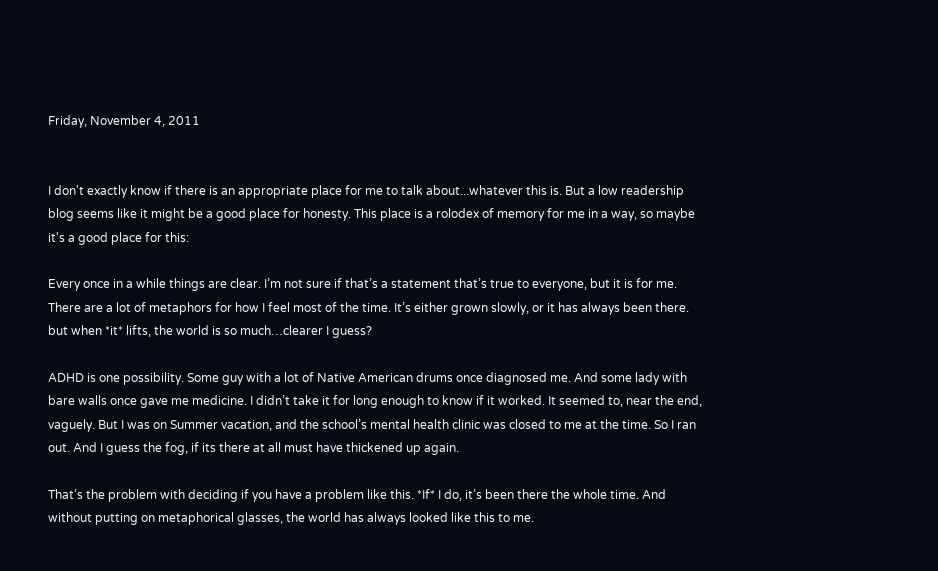Friday, November 4, 2011


I don't exactly know if there is an appropriate place for me to talk about...whatever this is. But a low readership blog seems like it might be a good place for honesty. This place is a rolodex of memory for me in a way, so maybe it's a good place for this:

Every once in a while things are clear. I’m not sure if that’s a statement that’s true to everyone, but it is for me. There are a lot of metaphors for how I feel most of the time. It’s either grown slowly, or it has always been there. but when *it* lifts, the world is so much…clearer I guess?

ADHD is one possibility. Some guy with a lot of Native American drums once diagnosed me. And some lady with bare walls once gave me medicine. I didn’t take it for long enough to know if it worked. It seemed to, near the end, vaguely. But I was on Summer vacation, and the school’s mental health clinic was closed to me at the time. So I ran out. And I guess the fog, if its there at all must have thickened up again.

That’s the problem with deciding if you have a problem like this. *If* I do, it’s been there the whole time. And without putting on metaphorical glasses, the world has always looked like this to me.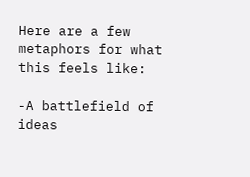Here are a few metaphors for what this feels like:

-A battlefield of ideas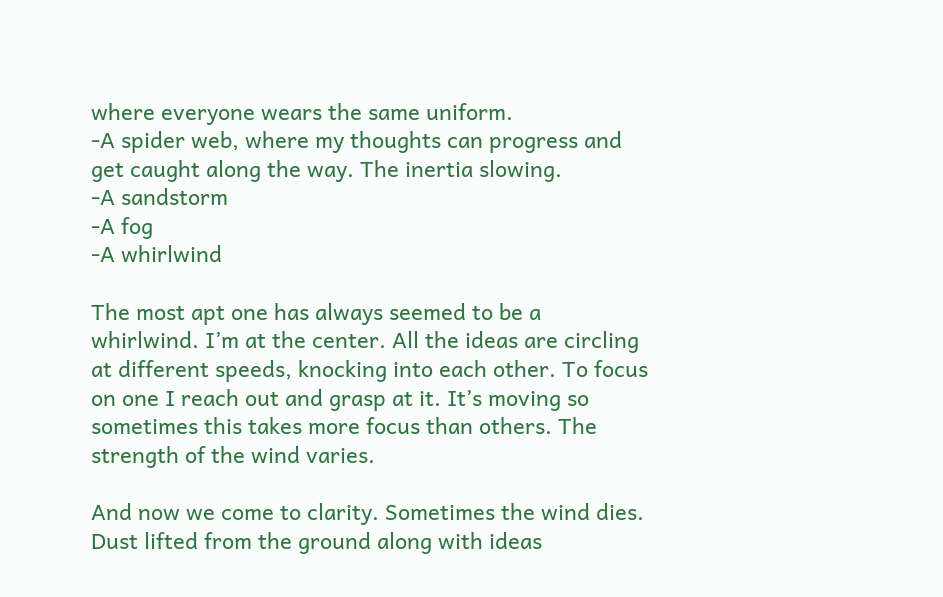where everyone wears the same uniform.
-A spider web, where my thoughts can progress and get caught along the way. The inertia slowing.
-A sandstorm
-A fog
-A whirlwind

The most apt one has always seemed to be a whirlwind. I’m at the center. All the ideas are circling at different speeds, knocking into each other. To focus on one I reach out and grasp at it. It’s moving so sometimes this takes more focus than others. The strength of the wind varies.

And now we come to clarity. Sometimes the wind dies. Dust lifted from the ground along with ideas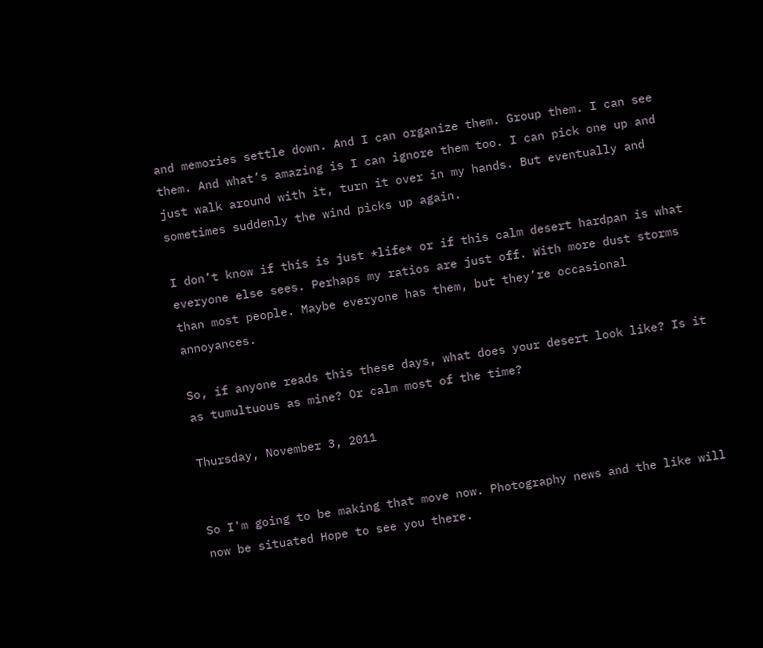and memories settle down. And I can organize them. Group them. I can see them. And what’s amazing is I can ignore them too. I can pick one up and just walk around with it, turn it over in my hands. But eventually and sometimes suddenly the wind picks up again.

I don’t know if this is just *life* or if this calm desert hardpan is what everyone else sees. Perhaps my ratios are just off. With more dust storms than most people. Maybe everyone has them, but they’re occasional annoyances.

So, if anyone reads this these days, what does your desert look like? Is it as tumultuous as mine? Or calm most of the time?

Thursday, November 3, 2011


So I'm going to be making that move now. Photography news and the like will now be situated Hope to see you there.